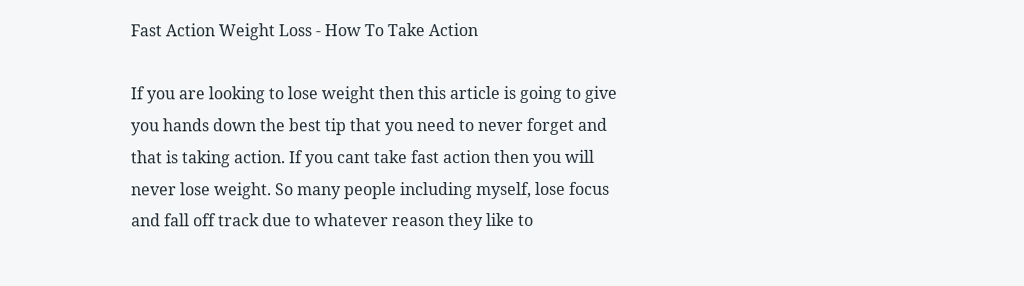Fast Action Weight Loss - How To Take Action

If you are looking to lose weight then this article is going to give you hands down the best tip that you need to never forget and that is taking action. If you cant take fast action then you will never lose weight. So many people including myself, lose focus and fall off track due to whatever reason they like to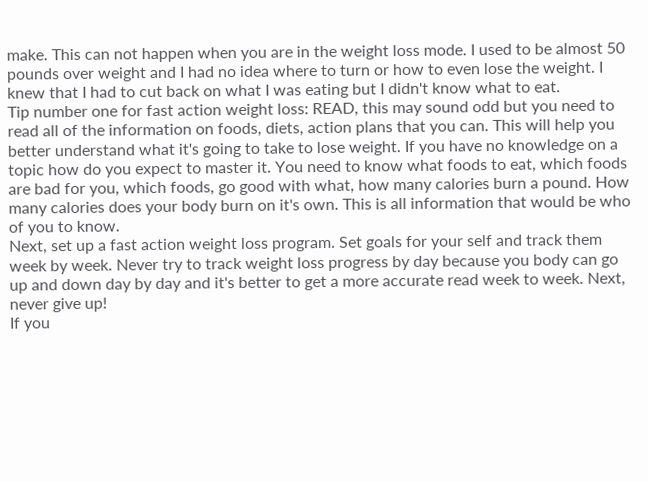make. This can not happen when you are in the weight loss mode. I used to be almost 50 pounds over weight and I had no idea where to turn or how to even lose the weight. I knew that I had to cut back on what I was eating but I didn't know what to eat.
Tip number one for fast action weight loss: READ, this may sound odd but you need to read all of the information on foods, diets, action plans that you can. This will help you better understand what it's going to take to lose weight. If you have no knowledge on a topic how do you expect to master it. You need to know what foods to eat, which foods are bad for you, which foods, go good with what, how many calories burn a pound. How many calories does your body burn on it's own. This is all information that would be who of you to know.
Next, set up a fast action weight loss program. Set goals for your self and track them week by week. Never try to track weight loss progress by day because you body can go up and down day by day and it's better to get a more accurate read week to week. Next, never give up!
If you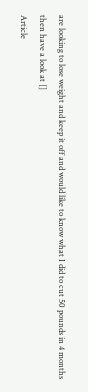are looking to lose weight and keep it off and would like to know what I did to cut 50 pounds in 4 months then have a look at []
Article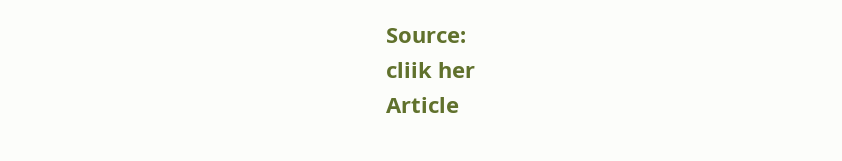Source:
cliik her
Article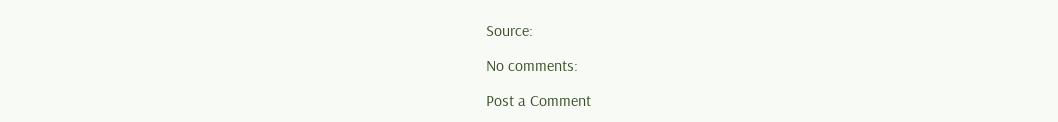Source:

No comments:

Post a Comment